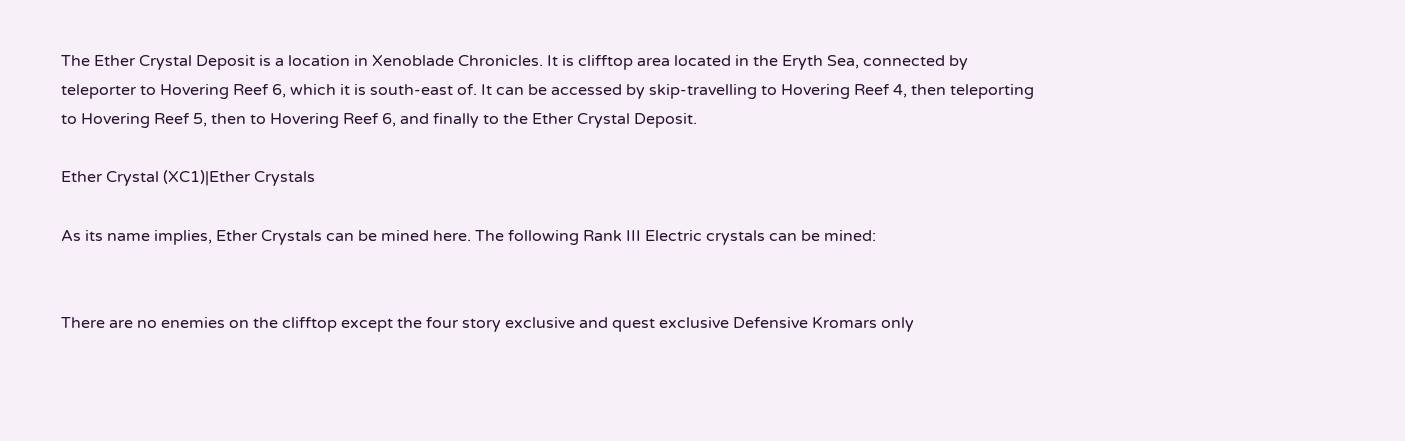The Ether Crystal Deposit is a location in Xenoblade Chronicles. It is clifftop area located in the Eryth Sea, connected by teleporter to Hovering Reef 6, which it is south-east of. It can be accessed by skip-travelling to Hovering Reef 4, then teleporting to Hovering Reef 5, then to Hovering Reef 6, and finally to the Ether Crystal Deposit.

Ether Crystal (XC1)|Ether Crystals

As its name implies, Ether Crystals can be mined here. The following Rank III Electric crystals can be mined:


There are no enemies on the clifftop except the four story exclusive and quest exclusive Defensive Kromars only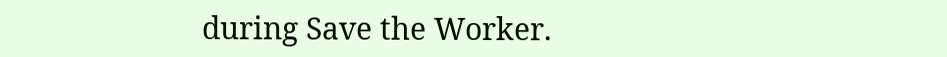during Save the Worker.